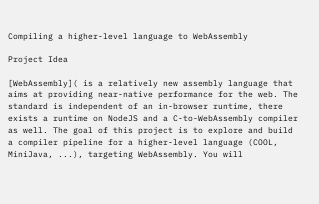Compiling a higher-level language to WebAssembly

Project Idea

[WebAssembly]( is a relatively new assembly language that aims at providing near-native performance for the web. The standard is independent of an in-browser runtime, there exists a runtime on NodeJS and a C-to-WebAssembly compiler as well. The goal of this project is to explore and build a compiler pipeline for a higher-level language (COOL, MiniJava, ...), targeting WebAssembly. You will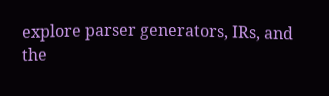explore parser generators, IRs, and the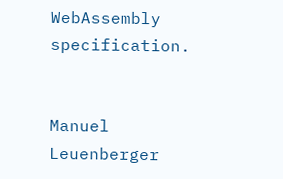WebAssembly specification.


Manuel Leuenberger